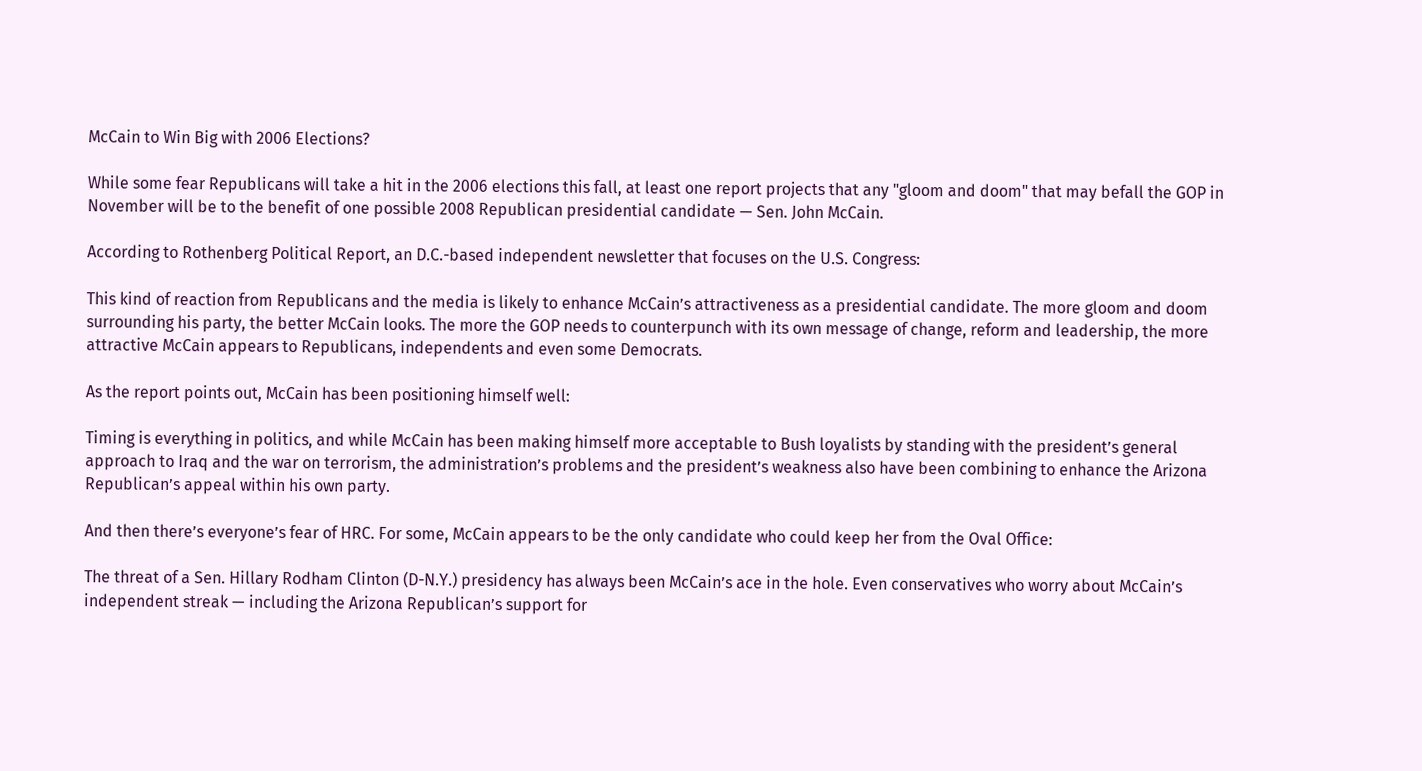McCain to Win Big with 2006 Elections?

While some fear Republicans will take a hit in the 2006 elections this fall, at least one report projects that any "gloom and doom" that may befall the GOP in November will be to the benefit of one possible 2008 Republican presidential candidate — Sen. John McCain.

According to Rothenberg Political Report, an D.C.-based independent newsletter that focuses on the U.S. Congress:

This kind of reaction from Republicans and the media is likely to enhance McCain’s attractiveness as a presidential candidate. The more gloom and doom surrounding his party, the better McCain looks. The more the GOP needs to counterpunch with its own message of change, reform and leadership, the more attractive McCain appears to Republicans, independents and even some Democrats.

As the report points out, McCain has been positioning himself well:

Timing is everything in politics, and while McCain has been making himself more acceptable to Bush loyalists by standing with the president’s general approach to Iraq and the war on terrorism, the administration’s problems and the president’s weakness also have been combining to enhance the Arizona Republican’s appeal within his own party.

And then there’s everyone’s fear of HRC. For some, McCain appears to be the only candidate who could keep her from the Oval Office:

The threat of a Sen. Hillary Rodham Clinton (D-N.Y.) presidency has always been McCain’s ace in the hole. Even conservatives who worry about McCain’s independent streak — including the Arizona Republican’s support for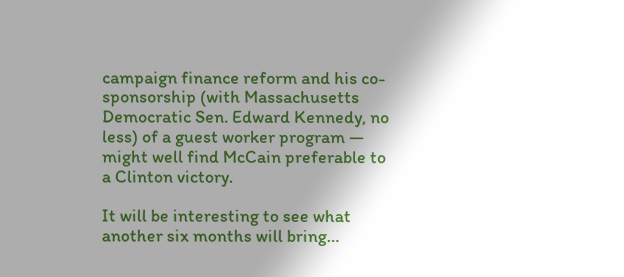campaign finance reform and his co-sponsorship (with Massachusetts Democratic Sen. Edward Kennedy, no less) of a guest worker program — might well find McCain preferable to a Clinton victory.

It will be interesting to see what another six months will bring…